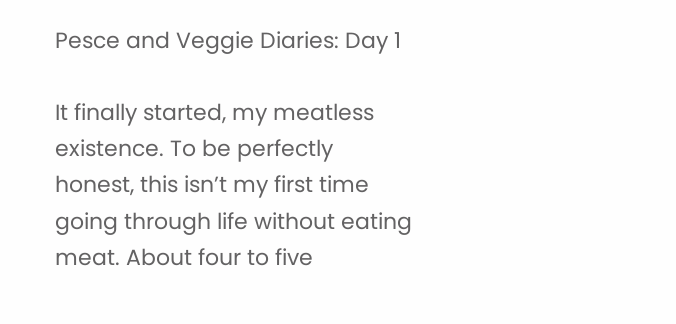Pesce and Veggie Diaries: Day 1

It finally started, my meatless existence. To be perfectly honest, this isn’t my first time going through life without eating meat. About four to five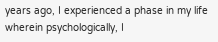years ago, I experienced a phase in my life wherein psychologically, I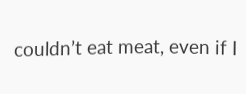couldn’t eat meat, even if I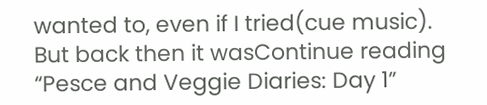wanted to, even if I tried(cue music). But back then it wasContinue reading “Pesce and Veggie Diaries: Day 1”